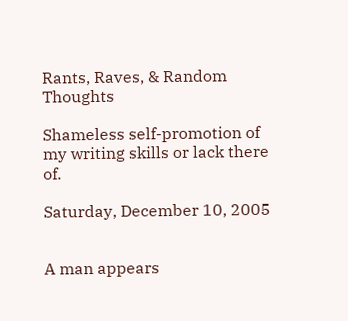Rants, Raves, & Random Thoughts

Shameless self-promotion of my writing skills or lack there of.

Saturday, December 10, 2005


A man appears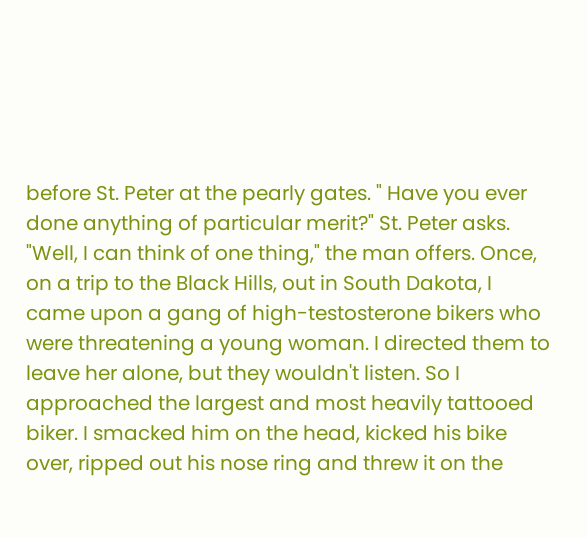before St. Peter at the pearly gates. " Have you ever done anything of particular merit?" St. Peter asks.
"Well, I can think of one thing," the man offers. Once, on a trip to the Black Hills, out in South Dakota, I came upon a gang of high-testosterone bikers who were threatening a young woman. I directed them to leave her alone, but they wouldn't listen. So I approached the largest and most heavily tattooed biker. I smacked him on the head, kicked his bike over, ripped out his nose ring and threw it on the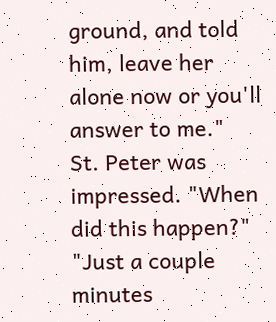ground, and told him, leave her alone now or you'll answer to me."
St. Peter was impressed. "When did this happen?"
"Just a couple minutes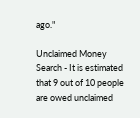ago."

Unclaimed Money Search - It is estimated that 9 out of 10 people are owed unclaimed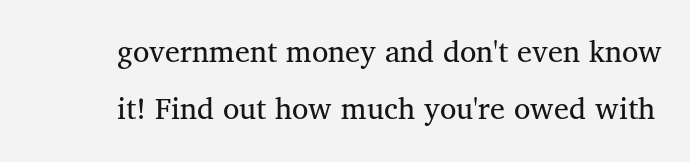government money and don't even know it! Find out how much you're owed with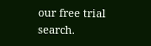our free trial search.